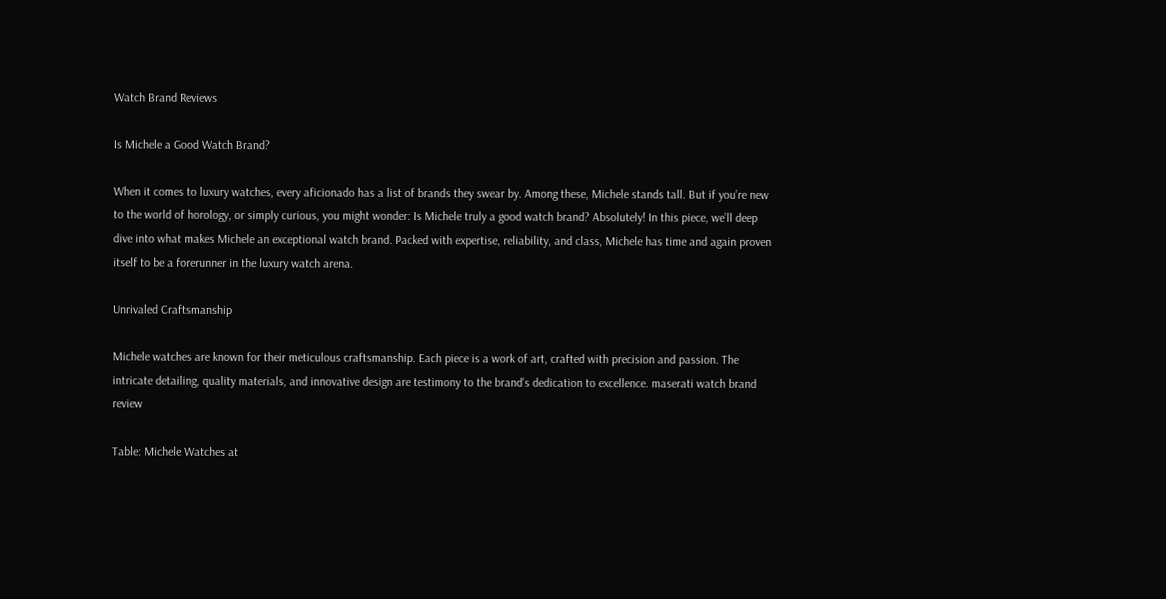Watch Brand Reviews

Is Michele a Good Watch Brand?

When it comes to luxury watches, every aficionado has a list of brands they swear by. Among these, Michele stands tall. But if you’re new to the world of horology, or simply curious, you might wonder: Is Michele truly a good watch brand? Absolutely! In this piece, we’ll deep dive into what makes Michele an exceptional watch brand. Packed with expertise, reliability, and class, Michele has time and again proven itself to be a forerunner in the luxury watch arena.

Unrivaled Craftsmanship

Michele watches are known for their meticulous craftsmanship. Each piece is a work of art, crafted with precision and passion. The intricate detailing, quality materials, and innovative design are testimony to the brand’s dedication to excellence. maserati watch brand review

Table: Michele Watches at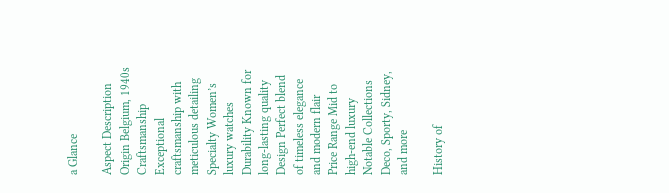a Glance

Aspect Description
Origin Belgium, 1940s
Craftsmanship Exceptional craftsmanship with meticulous detailing
Specialty Women’s luxury watches
Durability Known for long-lasting quality
Design Perfect blend of timeless elegance and modern flair
Price Range Mid to high-end luxury
Notable Collections Deco, Sporty, Sidney, and more

History of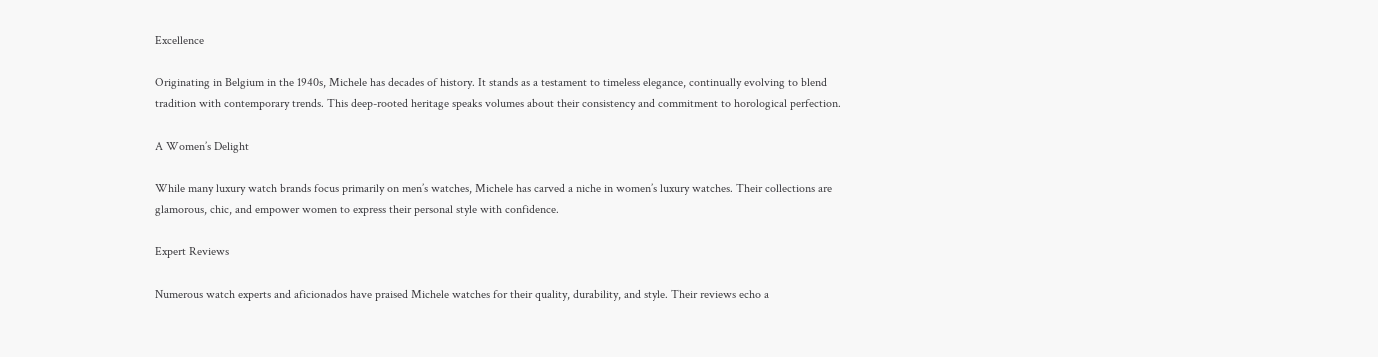Excellence

Originating in Belgium in the 1940s, Michele has decades of history. It stands as a testament to timeless elegance, continually evolving to blend tradition with contemporary trends. This deep-rooted heritage speaks volumes about their consistency and commitment to horological perfection.

A Women’s Delight

While many luxury watch brands focus primarily on men’s watches, Michele has carved a niche in women’s luxury watches. Their collections are glamorous, chic, and empower women to express their personal style with confidence.

Expert Reviews

Numerous watch experts and aficionados have praised Michele watches for their quality, durability, and style. Their reviews echo a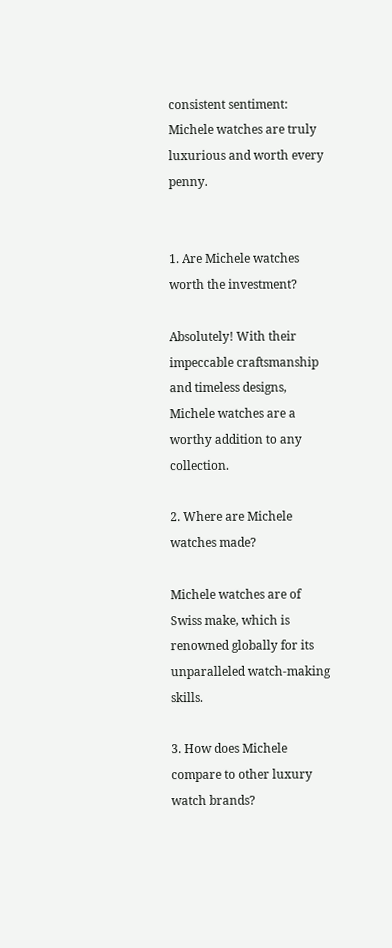consistent sentiment: Michele watches are truly luxurious and worth every penny.


1. Are Michele watches worth the investment?

Absolutely! With their impeccable craftsmanship and timeless designs, Michele watches are a worthy addition to any collection.

2. Where are Michele watches made?

Michele watches are of Swiss make, which is renowned globally for its unparalleled watch-making skills.

3. How does Michele compare to other luxury watch brands?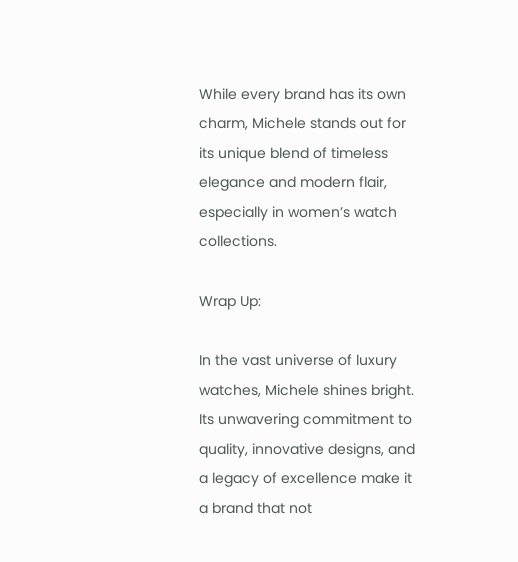While every brand has its own charm, Michele stands out for its unique blend of timeless elegance and modern flair, especially in women’s watch collections.

Wrap Up:

In the vast universe of luxury watches, Michele shines bright. Its unwavering commitment to quality, innovative designs, and a legacy of excellence make it a brand that not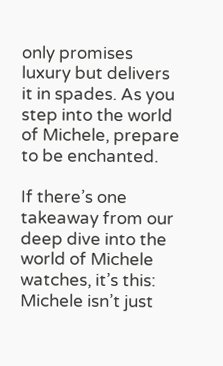only promises luxury but delivers it in spades. As you step into the world of Michele, prepare to be enchanted.

If there’s one takeaway from our deep dive into the world of Michele watches, it’s this: Michele isn’t just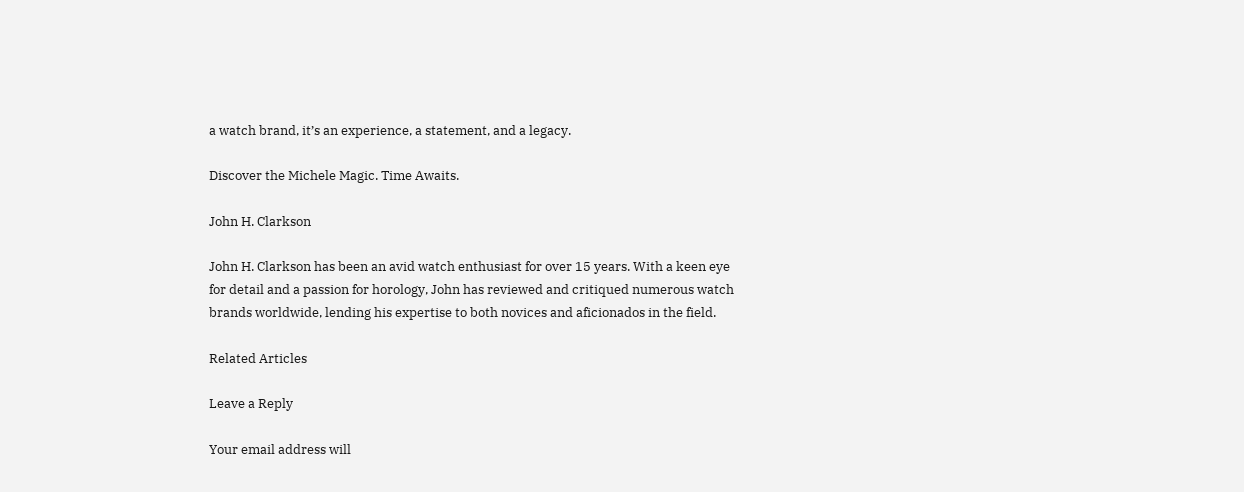a watch brand, it’s an experience, a statement, and a legacy.

Discover the Michele Magic. Time Awaits.

John H. Clarkson

John H. Clarkson has been an avid watch enthusiast for over 15 years. With a keen eye for detail and a passion for horology, John has reviewed and critiqued numerous watch brands worldwide, lending his expertise to both novices and aficionados in the field.

Related Articles

Leave a Reply

Your email address will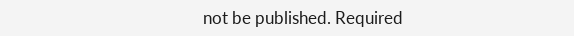not be published. Required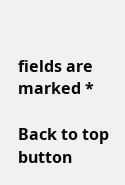fields are marked *

Back to top button